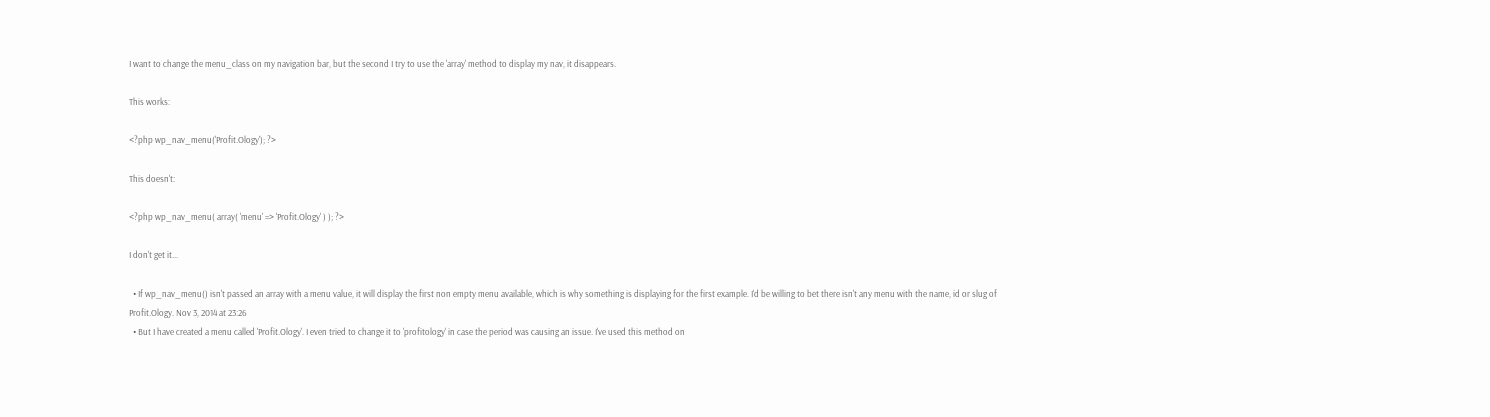I want to change the menu_class on my navigation bar, but the second I try to use the 'array' method to display my nav, it disappears.

This works:

<?php wp_nav_menu('Profit.Ology'); ?>

This doesn't:

<?php wp_nav_menu( array( 'menu' => 'Profit.Ology' ) ); ?>

I don't get it...

  • If wp_nav_menu() isn't passed an array with a menu value, it will display the first non empty menu available, which is why something is displaying for the first example. I'd be willing to bet there isn't any menu with the name, id or slug of Profit.Ology. Nov 3, 2014 at 23:26
  • But I have created a menu called 'Profit.Ology'. I even tried to change it to 'profitology' in case the period was causing an issue. I've used this method on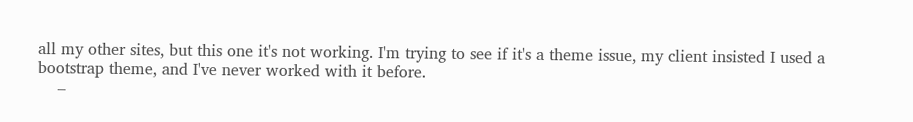all my other sites, but this one it's not working. I'm trying to see if it's a theme issue, my client insisted I used a bootstrap theme, and I've never worked with it before.
    –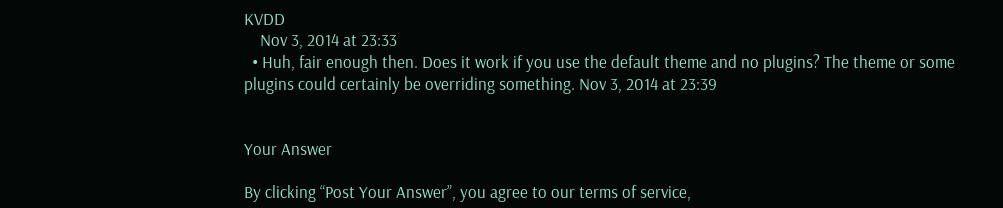KVDD
    Nov 3, 2014 at 23:33
  • Huh, fair enough then. Does it work if you use the default theme and no plugins? The theme or some plugins could certainly be overriding something. Nov 3, 2014 at 23:39


Your Answer

By clicking “Post Your Answer”, you agree to our terms of service,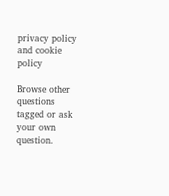privacy policy and cookie policy

Browse other questions tagged or ask your own question.